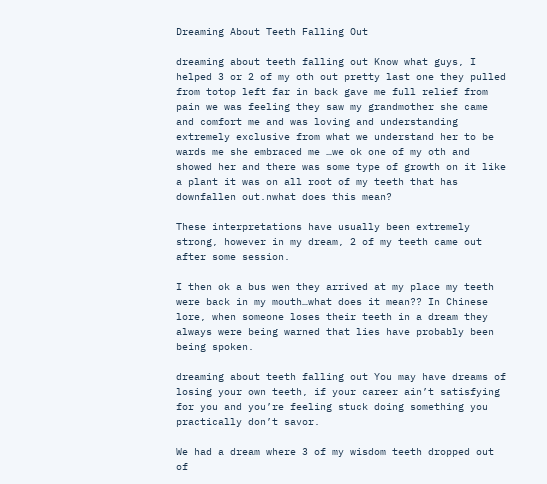Dreaming About Teeth Falling Out

dreaming about teeth falling out Know what guys, I helped 3 or 2 of my oth out pretty last one they pulled from totop left far in back gave me full relief from pain we was feeling they saw my grandmother she came and comfort me and was loving and understanding extremely exclusive from what we understand her to be wards me she embraced me …we ok one of my oth and showed her and there was some type of growth on it like a plant it was on all root of my teeth that has downfallen out.nwhat does this mean?

These interpretations have usually been extremely strong, however in my dream, 2 of my teeth came out after some session.

I then ok a bus wen they arrived at my place my teeth were back in my mouth…what does it mean?? In Chinese lore, when someone loses their teeth in a dream they always were being warned that lies have probably been being spoken.

dreaming about teeth falling out You may have dreams of losing your own teeth, if your career ain’t satisfying for you and you’re feeling stuck doing something you practically don’t savor.

We had a dream where 3 of my wisdom teeth dropped out of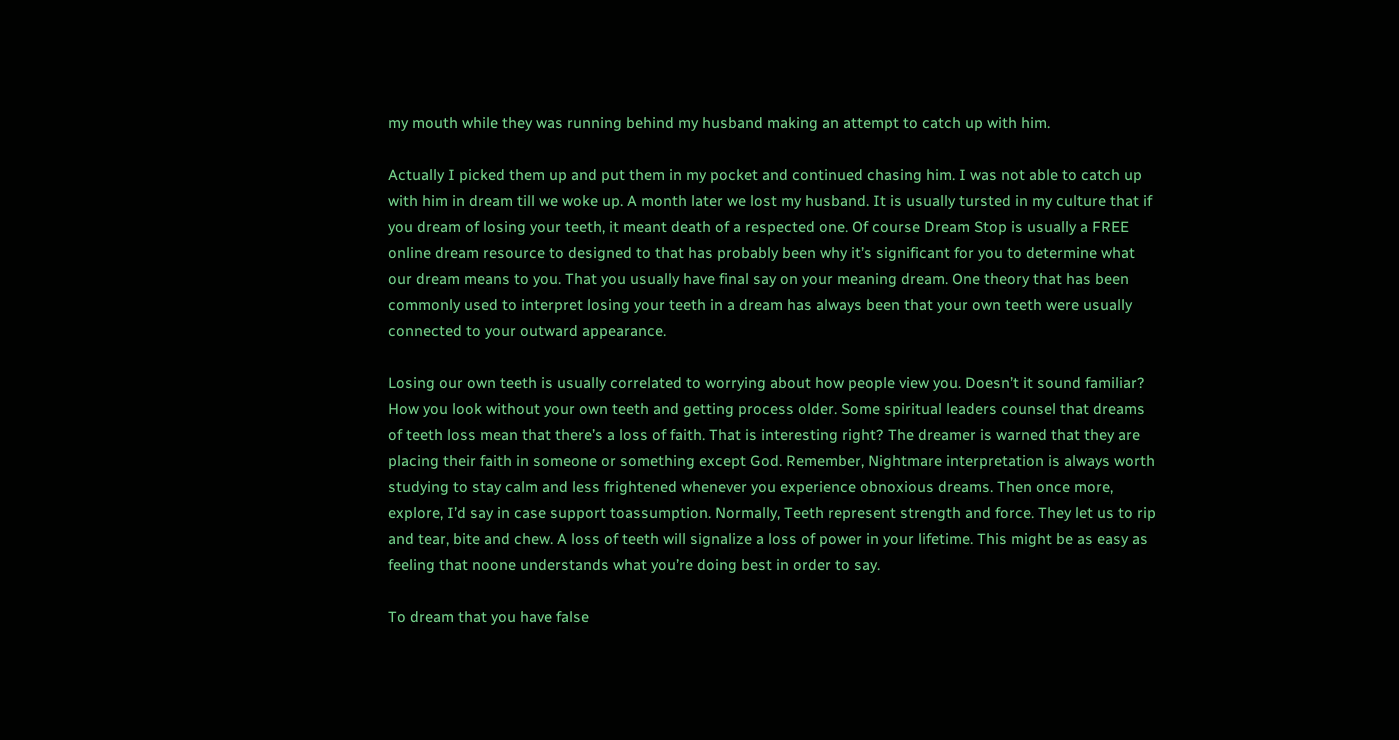my mouth while they was running behind my husband making an attempt to catch up with him.

Actually I picked them up and put them in my pocket and continued chasing him. I was not able to catch up with him in dream till we woke up. A month later we lost my husband. It is usually tursted in my culture that if you dream of losing your teeth, it meant death of a respected one. Of course Dream Stop is usually a FREE online dream resource to designed to that has probably been why it’s significant for you to determine what our dream means to you. That you usually have final say on your meaning dream. One theory that has been commonly used to interpret losing your teeth in a dream has always been that your own teeth were usually connected to your outward appearance.

Losing our own teeth is usually correlated to worrying about how people view you. Doesn’t it sound familiar? How you look without your own teeth and getting process older. Some spiritual leaders counsel that dreams of teeth loss mean that there’s a loss of faith. That is interesting right? The dreamer is warned that they are placing their faith in someone or something except God. Remember, Nightmare interpretation is always worth studying to stay calm and less frightened whenever you experience obnoxious dreams. Then once more, explore, I’d say in case support toassumption. Normally, Teeth represent strength and force. They let us to rip and tear, bite and chew. A loss of teeth will signalize a loss of power in your lifetime. This might be as easy as feeling that noone understands what you’re doing best in order to say.

To dream that you have false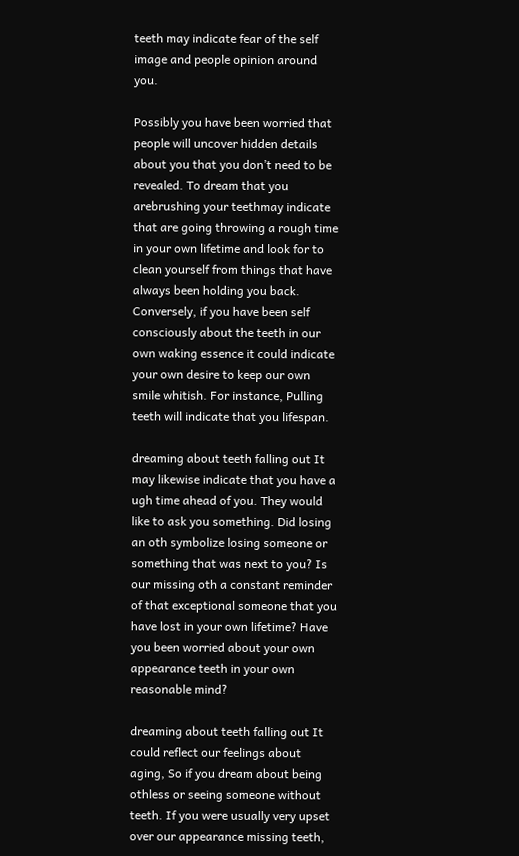teeth may indicate fear of the self image and people opinion around you.

Possibly you have been worried that people will uncover hidden details about you that you don’t need to be revealed. To dream that you arebrushing your teethmay indicate that are going throwing a rough time in your own lifetime and look for to clean yourself from things that have always been holding you back. Conversely, if you have been self consciously about the teeth in our own waking essence it could indicate your own desire to keep our own smile whitish. For instance, Pulling teeth will indicate that you lifespan.

dreaming about teeth falling out It may likewise indicate that you have a ugh time ahead of you. They would like to ask you something. Did losing an oth symbolize losing someone or something that was next to you? Is our missing oth a constant reminder of that exceptional someone that you have lost in your own lifetime? Have you been worried about your own appearance teeth in your own reasonable mind?

dreaming about teeth falling out It could reflect our feelings about aging, So if you dream about being othless or seeing someone without teeth. If you were usually very upset over our appearance missing teeth,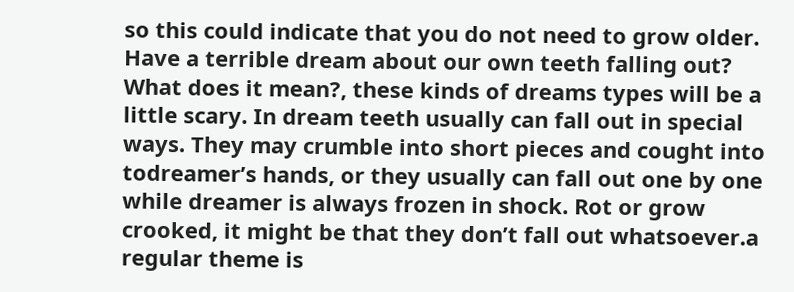so this could indicate that you do not need to grow older. Have a terrible dream about our own teeth falling out? What does it mean?, these kinds of dreams types will be a little scary. In dream teeth usually can fall out in special ways. They may crumble into short pieces and cought into todreamer’s hands, or they usually can fall out one by one while dreamer is always frozen in shock. Rot or grow crooked, it might be that they don’t fall out whatsoever.a regular theme is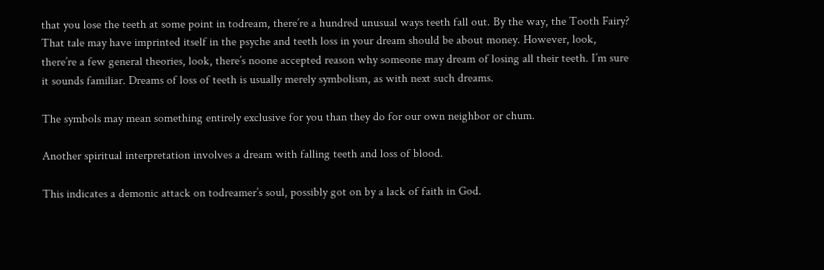that you lose the teeth at some point in todream, there’re a hundred unusual ways teeth fall out. By the way, the Tooth Fairy? That tale may have imprinted itself in the psyche and teeth loss in your dream should be about money. However, look, there’re a few general theories, look, there’s noone accepted reason why someone may dream of losing all their teeth. I’m sure it sounds familiar. Dreams of loss of teeth is usually merely symbolism, as with next such dreams.

The symbols may mean something entirely exclusive for you than they do for our own neighbor or chum.

Another spiritual interpretation involves a dream with falling teeth and loss of blood.

This indicates a demonic attack on todreamer’s soul, possibly got on by a lack of faith in God.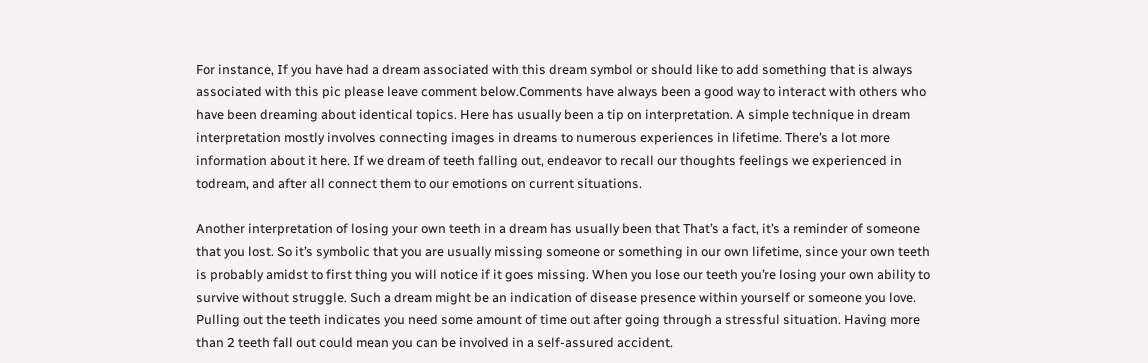For instance, If you have had a dream associated with this dream symbol or should like to add something that is always associated with this pic please leave comment below.Comments have always been a good way to interact with others who have been dreaming about identical topics. Here has usually been a tip on interpretation. A simple technique in dream interpretation mostly involves connecting images in dreams to numerous experiences in lifetime. There’s a lot more information about it here. If we dream of teeth falling out, endeavor to recall our thoughts feelings we experienced in todream, and after all connect them to our emotions on current situations.

Another interpretation of losing your own teeth in a dream has usually been that That’s a fact, it’s a reminder of someone that you lost. So it’s symbolic that you are usually missing someone or something in our own lifetime, since your own teeth is probably amidst to first thing you will notice if it goes missing. When you lose our teeth you’re losing your own ability to survive without struggle. Such a dream might be an indication of disease presence within yourself or someone you love. Pulling out the teeth indicates you need some amount of time out after going through a stressful situation. Having more than 2 teeth fall out could mean you can be involved in a self-assured accident.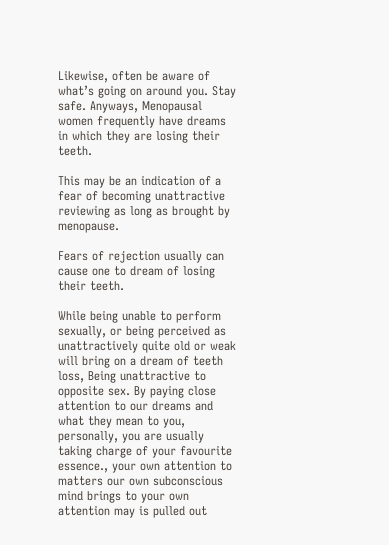Likewise, often be aware of what’s going on around you. Stay safe. Anyways, Menopausal women frequently have dreams in which they are losing their teeth.

This may be an indication of a fear of becoming unattractive reviewing as long as brought by menopause.

Fears of rejection usually can cause one to dream of losing their teeth.

While being unable to perform sexually, or being perceived as unattractively quite old or weak will bring on a dream of teeth loss, Being unattractive to opposite sex. By paying close attention to our dreams and what they mean to you, personally, you are usually taking charge of your favourite essence., your own attention to matters our own subconscious mind brings to your own attention may is pulled out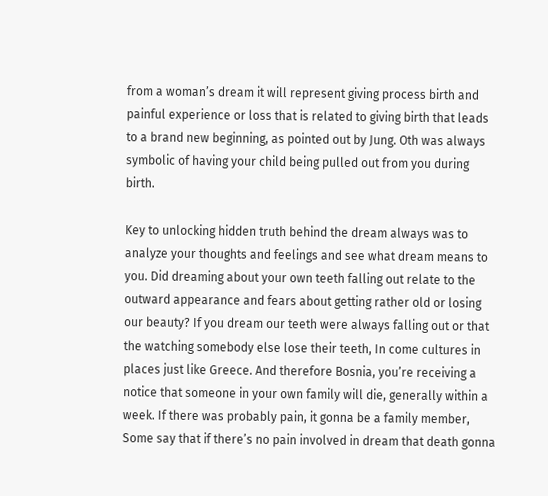from a woman’s dream it will represent giving process birth and painful experience or loss that is related to giving birth that leads to a brand new beginning, as pointed out by Jung. Oth was always symbolic of having your child being pulled out from you during birth.

Key to unlocking hidden truth behind the dream always was to analyze your thoughts and feelings and see what dream means to you. Did dreaming about your own teeth falling out relate to the outward appearance and fears about getting rather old or losing our beauty? If you dream our teeth were always falling out or that the watching somebody else lose their teeth, In come cultures in places just like Greece. And therefore Bosnia, you’re receiving a notice that someone in your own family will die, generally within a week. If there was probably pain, it gonna be a family member, Some say that if there’s no pain involved in dream that death gonna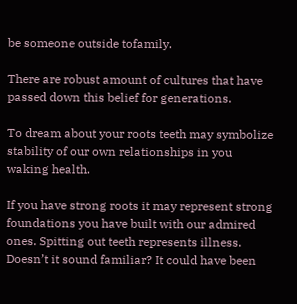be someone outside tofamily.

There are robust amount of cultures that have passed down this belief for generations.

To dream about your roots teeth may symbolize stability of our own relationships in you waking health.

If you have strong roots it may represent strong foundations you have built with our admired ones. Spitting out teeth represents illness. Doesn’t it sound familiar? It could have been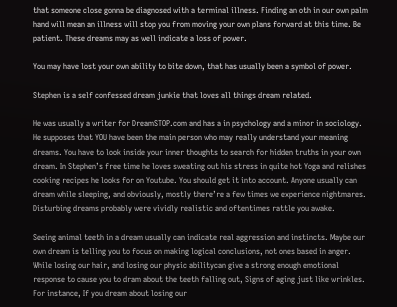that someone close gonna be diagnosed with a terminal illness. Finding an oth in our own palm hand will mean an illness will stop you from moving your own plans forward at this time. Be patient. These dreams may as well indicate a loss of power.

You may have lost your own ability to bite down, that has usually been a symbol of power.

Stephen is a self confessed dream junkie that loves all things dream related.

He was usually a writer for DreamSTOP.com and has a in psychology and a minor in sociology. He supposes that YOU have been the main person who may really understand your meaning dreams. You have to look inside your inner thoughts to search for hidden truths in your own dream. In Stephen’s free time he loves sweating out his stress in quite hot Yoga and relishes cooking recipes he looks for on Youtube. You should get it into account. Anyone usually can dream while sleeping, and obviously, mostly there’re a few times we experience nightmares. Disturbing dreams probably were vividly realistic and oftentimes rattle you awake.

Seeing animal teeth in a dream usually can indicate real aggression and instincts. Maybe our own dream is telling you to focus on making logical conclusions, not ones based in anger. While losing our hair, and losing our physic abilitycan give a strong enough emotional response to cause you to dram about the teeth falling out, Signs of aging just like wrinkles. For instance, If you dream about losing our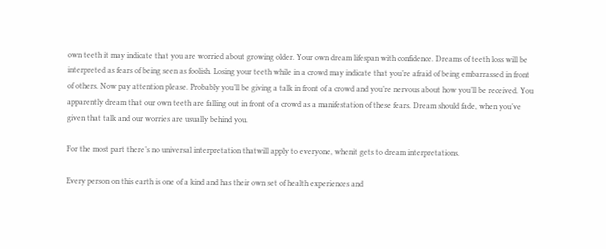own teeth it may indicate that you are worried about growing older. Your own dream lifespan with confidence. Dreams of teeth loss will be interpreted as fears of being seen as foolish. Losing your teeth while in a crowd may indicate that you’re afraid of being embarrassed in front of others. Now pay attention please. Probably you’ll be giving a talk in front of a crowd and you’re nervous about how you’ll be received. You apparently dream that our own teeth are falling out in front of a crowd as a manifestation of these fears. Dream should fade, when you’ve given that talk and our worries are usually behind you.

For the most part there’s no universal interpretation thatwill apply to everyone, whenit gets to dream interpretations.

Every person on this earth is one of a kind and has their own set of health experiences and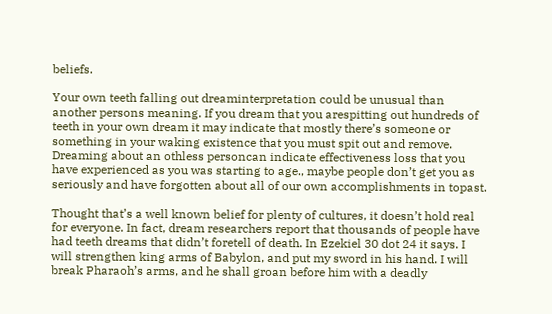beliefs.

Your own teeth falling out dreaminterpretation could be unusual than another persons meaning. If you dream that you arespitting out hundreds of teeth in your own dream it may indicate that mostly there’s someone or something in your waking existence that you must spit out and remove. Dreaming about an othless personcan indicate effectiveness loss that you have experienced as you was starting to age., maybe people don’t get you as seriously and have forgotten about all of our own accomplishments in topast.

Thought that’s a well known belief for plenty of cultures, it doesn’t hold real for everyone. In fact, dream researchers report that thousands of people have had teeth dreams that didn’t foretell of death. In Ezekiel 30 dot 24 it says. I will strengthen king arms of Babylon, and put my sword in his hand. I will break Pharaoh’s arms, and he shall groan before him with a deadly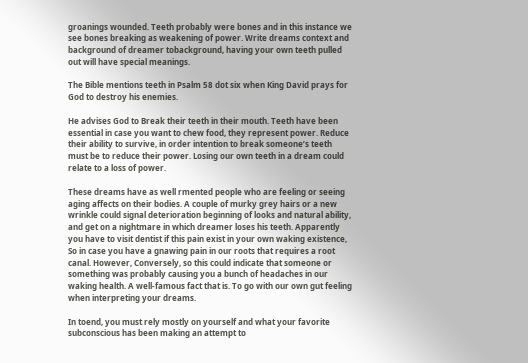groanings wounded. Teeth probably were bones and in this instance we see bones breaking as weakening of power. Write dreams context and background of dreamer tobackground, having your own teeth pulled out will have special meanings.

The Bible mentions teeth in Psalm 58 dot six when King David prays for God to destroy his enemies.

He advises God to Break their teeth in their mouth. Teeth have been essential in case you want to chew food, they represent power. Reduce their ability to survive, in order intention to break someone’s teeth must be to reduce their power. Losing our own teeth in a dream could relate to a loss of power.

These dreams have as well rmented people who are feeling or seeing aging affects on their bodies. A couple of murky grey hairs or a new wrinkle could signal deterioration beginning of looks and natural ability, and get on a nightmare in which dreamer loses his teeth. Apparently you have to visit dentist if this pain exist in your own waking existence, So in case you have a gnawing pain in our roots that requires a root canal. However, Conversely, so this could indicate that someone or something was probably causing you a bunch of headaches in our waking health. A well-famous fact that is. To go with our own gut feeling when interpreting your dreams.

In toend, you must rely mostly on yourself and what your favorite subconscious has been making an attempt to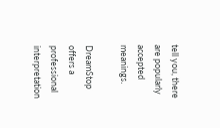tell you, there are popularly accepted meanings.

DreamStop offers a professional interpretation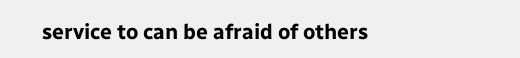service to can be afraid of others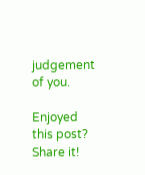judgement of you.

Enjoyed this post? Share it!